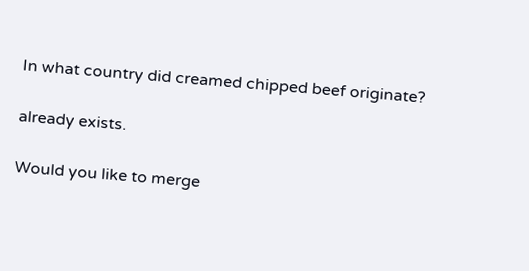In what country did creamed chipped beef originate?

already exists.

Would you like to merge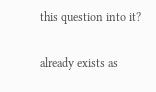this question into it?

already exists as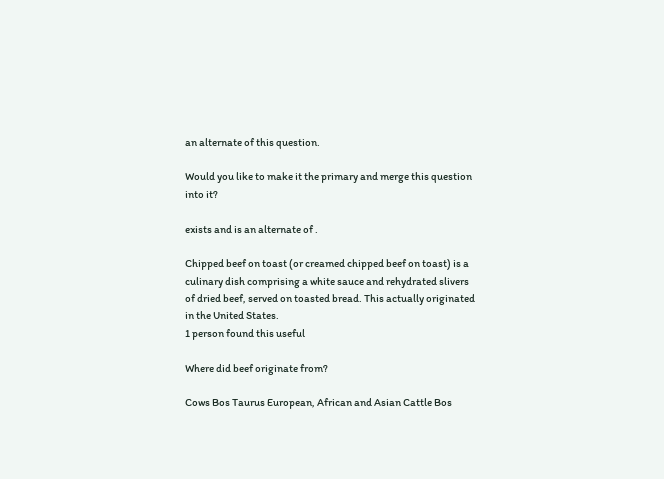an alternate of this question.

Would you like to make it the primary and merge this question into it?

exists and is an alternate of .

Chipped beef on toast (or creamed chipped beef on toast) is a culinary dish comprising a white sauce and rehydrated slivers of dried beef, served on toasted bread. This actually originated in the United States.
1 person found this useful

Where did beef originate from?

Cows Bos Taurus European, African and Asian Cattle Bos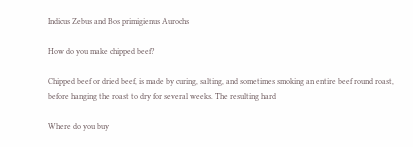Indicus Zebus and Bos primigienus Aurochs

How do you make chipped beef?

Chipped beef or dried beef, is made by curing, salting, and sometimes smoking an entire beef round roast, before hanging the roast to dry for several weeks. The resulting hard

Where do you buy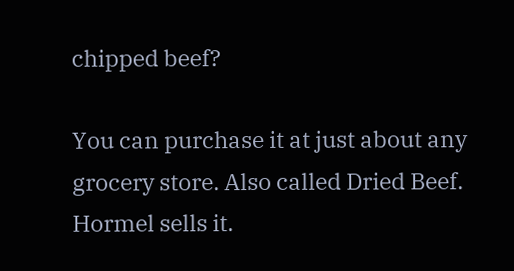chipped beef?

You can purchase it at just about any grocery store. Also called Dried Beef. Hormel sells it.